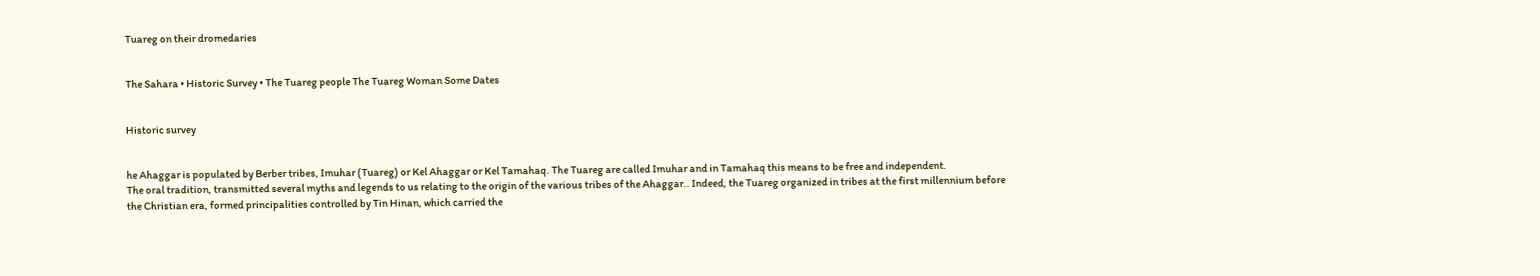Tuareg on their dromedaries


The Sahara • Historic Survey • The Tuareg people The Tuareg Woman Some Dates


Historic survey


he Ahaggar is populated by Berber tribes, Imuhar (Tuareg) or Kel Ahaggar or Kel Tamahaq. The Tuareg are called Imuhar and in Tamahaq this means to be free and independent.
The oral tradition, transmitted several myths and legends to us relating to the origin of the various tribes of the Ahaggar.. Indeed, the Tuareg organized in tribes at the first millennium before the Christian era, formed principalities controlled by Tin Hinan, which carried the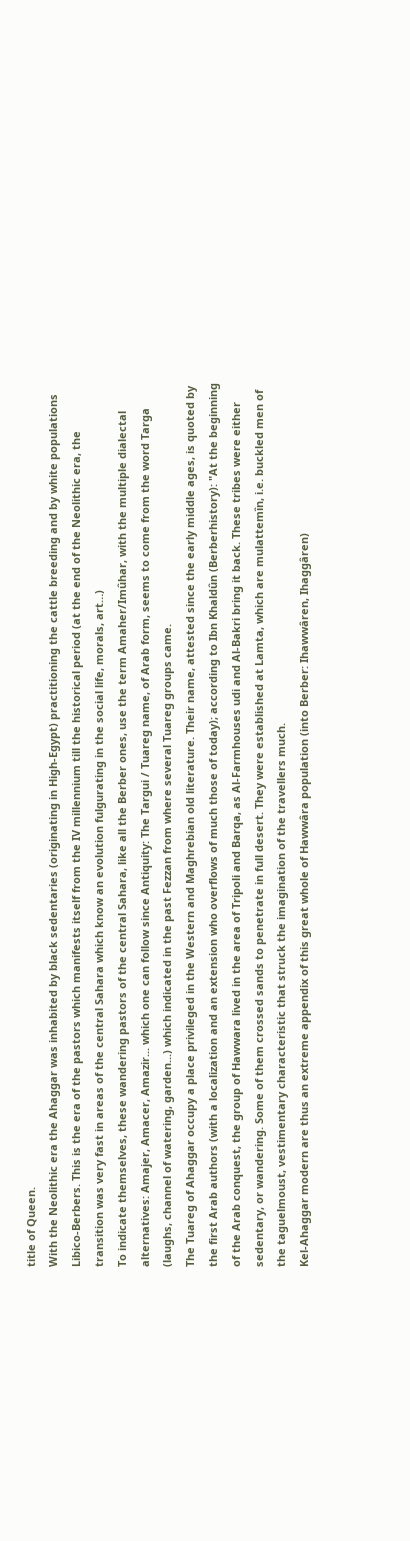title of Queen.
With the Neolithic era the Ahaggar was inhabited by black sedentaries (originating in High-Egypt) practitioning the cattle breeding and by white populations Libico-Berbers. This is the era of the pastors which manifests itself from the IV millennium till the historical period (at the end of the Neolithic era, the transition was very fast in areas of the central Sahara which know an evolution fulgurating in the social life, morals, art…)
To indicate themselves, these wandering pastors of the central Sahara, like all the Berber ones, use the term Amaher/Imûhar, with the multiple dialectal alternatives: Amajer, Amacer, Amazir... which one can follow since Antiquity: The Targui / Tuareg name, of Arab form, seems to come from the word Targa (laughs, channel of watering, garden...) which indicated in the past Fezzan from where several Tuareg groups came.
The Tuareg of Ahaggar occupy a place privileged in the Western and Maghrebian old literature. Their name, attested since the early middle ages, is quoted by the first Arab authors (with a localization and an extension who overflows of much those of today); according to Ibn Khaldûn (Berberhistory): "At the beginning of the Arab conquest, the group of Hawwara lived in the area of Tripoli and Barqa, as Al-Farmhouses udi and Al-Bakri bring it back. These tribes were either sedentary, or wandering. Some of them crossed sands to penetrate in full desert. They were established at Lamta, which are mulattemîn, i.e. buckled men of the taguelmoust, vestimentary characteristic that struck the imagination of the travellers much.
Kel-Ahaggar modern are thus an extreme appendix of this great whole of Hawwâra population (into Berber: Ihawwâren, Ihaggâren)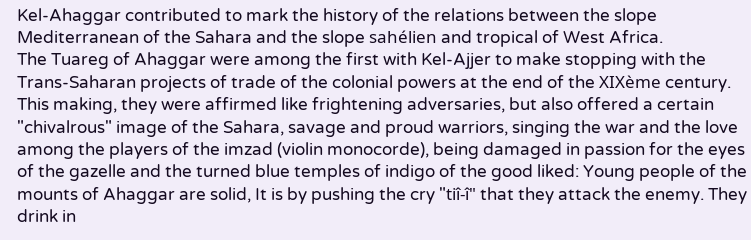Kel-Ahaggar contributed to mark the history of the relations between the slope Mediterranean of the Sahara and the slope sahélien and tropical of West Africa.
The Tuareg of Ahaggar were among the first with Kel-Ajjer to make stopping with the Trans-Saharan projects of trade of the colonial powers at the end of the XIXème century. This making, they were affirmed like frightening adversaries, but also offered a certain "chivalrous" image of the Sahara, savage and proud warriors, singing the war and the love among the players of the imzad (violin monocorde), being damaged in passion for the eyes of the gazelle and the turned blue temples of indigo of the good liked: Young people of the mounts of Ahaggar are solid, It is by pushing the cry "tiî-î" that they attack the enemy. They drink in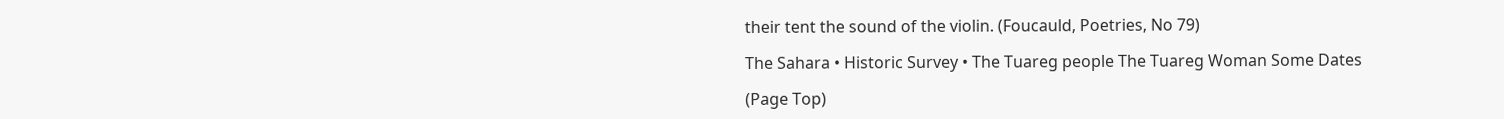their tent the sound of the violin. (Foucauld, Poetries, No 79)

The Sahara • Historic Survey • The Tuareg people The Tuareg Woman Some Dates

(Page Top)